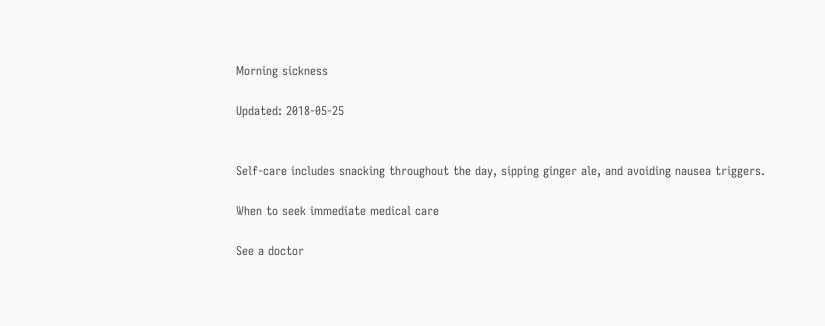Morning sickness

Updated: 2018-05-25


Self-care includes snacking throughout the day, sipping ginger ale, and avoiding nausea triggers.

When to seek immediate medical care

See a doctor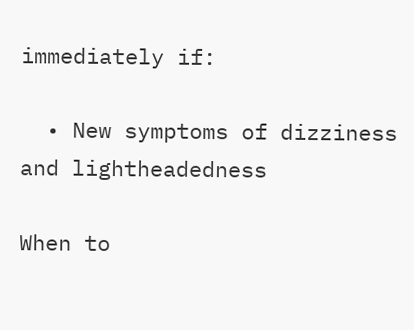immediately if:

  • New symptoms of dizziness and lightheadedness

When to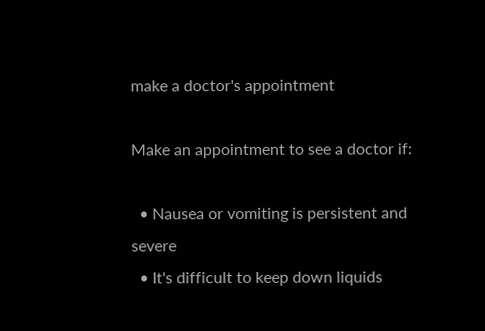make a doctor's appointment

Make an appointment to see a doctor if:

  • Nausea or vomiting is persistent and severe
  • It's difficult to keep down liquids